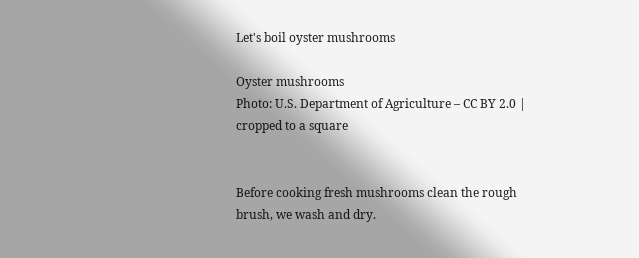Let's boil oyster mushrooms

Oyster mushrooms
Photo: U.S. Department of Agriculture – CC BY 2.0 | cropped to a square


Before cooking fresh mushrooms clean the rough brush, we wash and dry.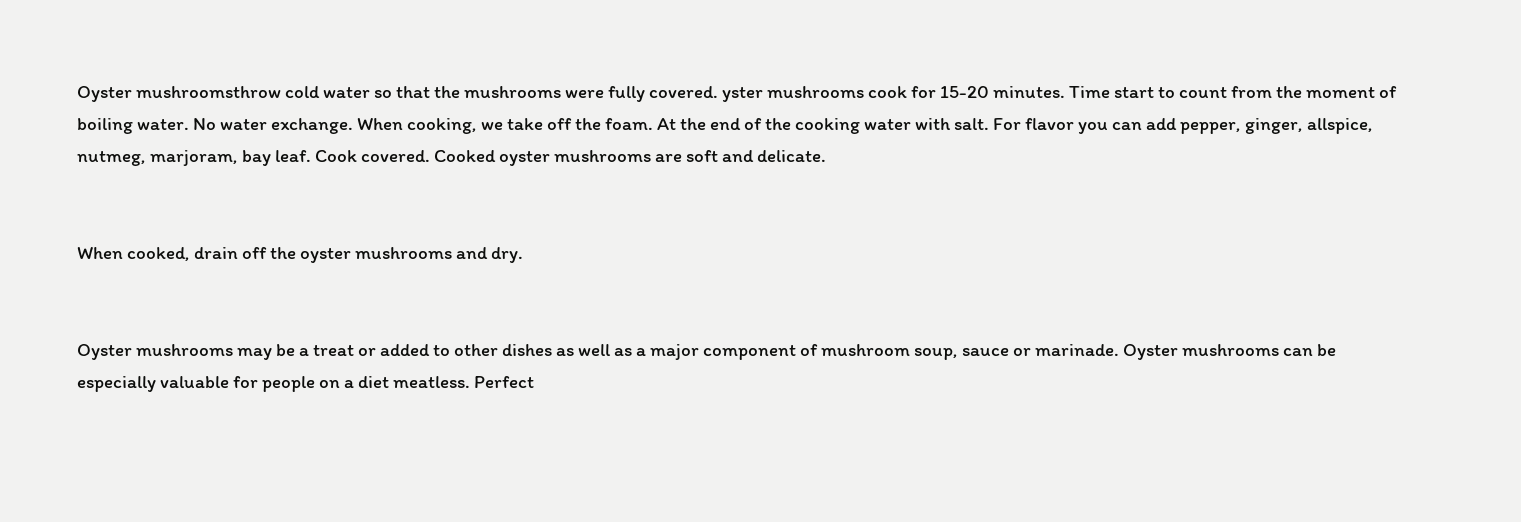Oyster mushroomsthrow cold water so that the mushrooms were fully covered. yster mushrooms cook for 15-20 minutes. Time start to count from the moment of boiling water. No water exchange. When cooking, we take off the foam. At the end of the cooking water with salt. For flavor you can add pepper, ginger, allspice, nutmeg, marjoram, bay leaf. Cook covered. Cooked oyster mushrooms are soft and delicate.


When cooked, drain off the oyster mushrooms and dry.


Oyster mushrooms may be a treat or added to other dishes as well as a major component of mushroom soup, sauce or marinade. Oyster mushrooms can be especially valuable for people on a diet meatless. Perfect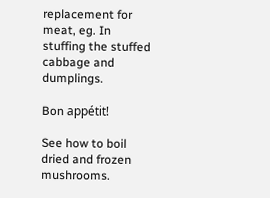replacement for meat, eg. In stuffing the stuffed cabbage and dumplings.

Bon appétit!

See how to boil dried and frozen mushrooms.